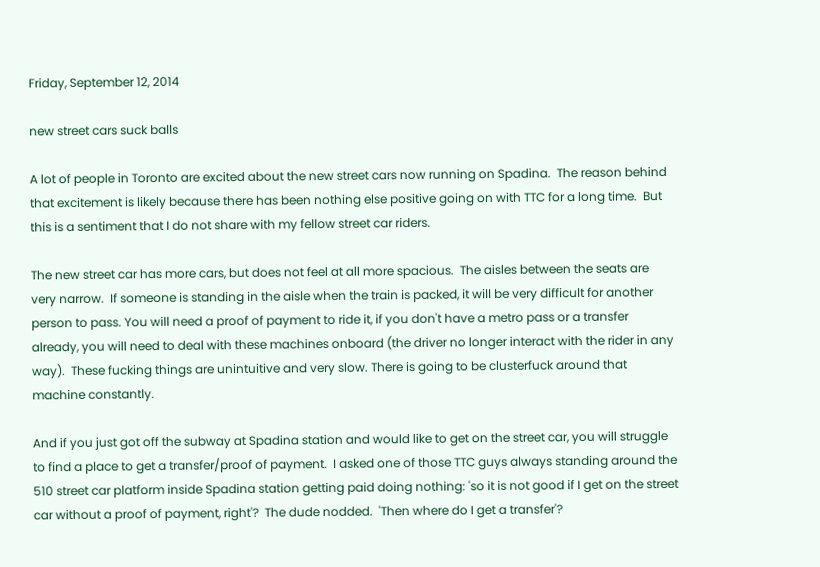Friday, September 12, 2014

new street cars suck balls

A lot of people in Toronto are excited about the new street cars now running on Spadina.  The reason behind that excitement is likely because there has been nothing else positive going on with TTC for a long time.  But this is a sentiment that I do not share with my fellow street car riders.

The new street car has more cars, but does not feel at all more spacious.  The aisles between the seats are very narrow.  If someone is standing in the aisle when the train is packed, it will be very difficult for another person to pass. You will need a proof of payment to ride it, if you don't have a metro pass or a transfer already, you will need to deal with these machines onboard (the driver no longer interact with the rider in any way).  These fucking things are unintuitive and very slow. There is going to be clusterfuck around that machine constantly.

And if you just got off the subway at Spadina station and would like to get on the street car, you will struggle to find a place to get a transfer/proof of payment.  I asked one of those TTC guys always standing around the 510 street car platform inside Spadina station getting paid doing nothing: 'so it is not good if I get on the street car without a proof of payment, right'?  The dude nodded.  'Then where do I get a transfer'?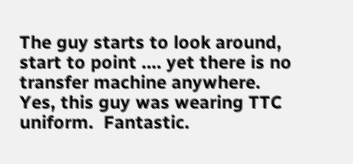The guy starts to look around, start to point .... yet there is no transfer machine anywhere.  Yes, this guy was wearing TTC uniform.  Fantastic.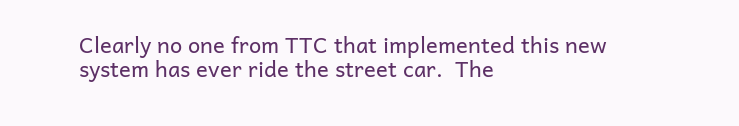Clearly no one from TTC that implemented this new system has ever ride the street car.  The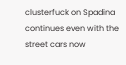clusterfuck on Spadina continues even with the street cars now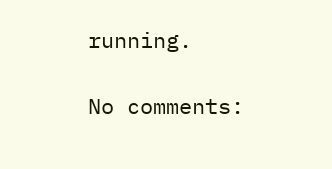running.

No comments: